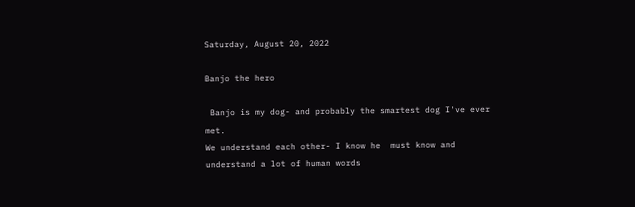Saturday, August 20, 2022

Banjo the hero

 Banjo is my dog- and probably the smartest dog I've ever met.
We understand each other- I know he  must know and understand a lot of human words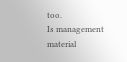too.
Is management material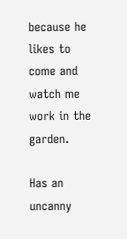because he likes to come and watch me work in the garden.

Has an uncanny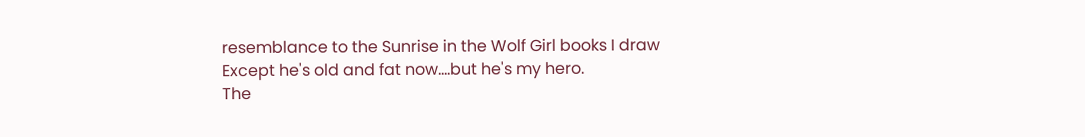resemblance to the Sunrise in the Wolf Girl books I draw
Except he's old and fat now....but he's my hero.
The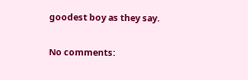goodest boy as they say.


No comments: